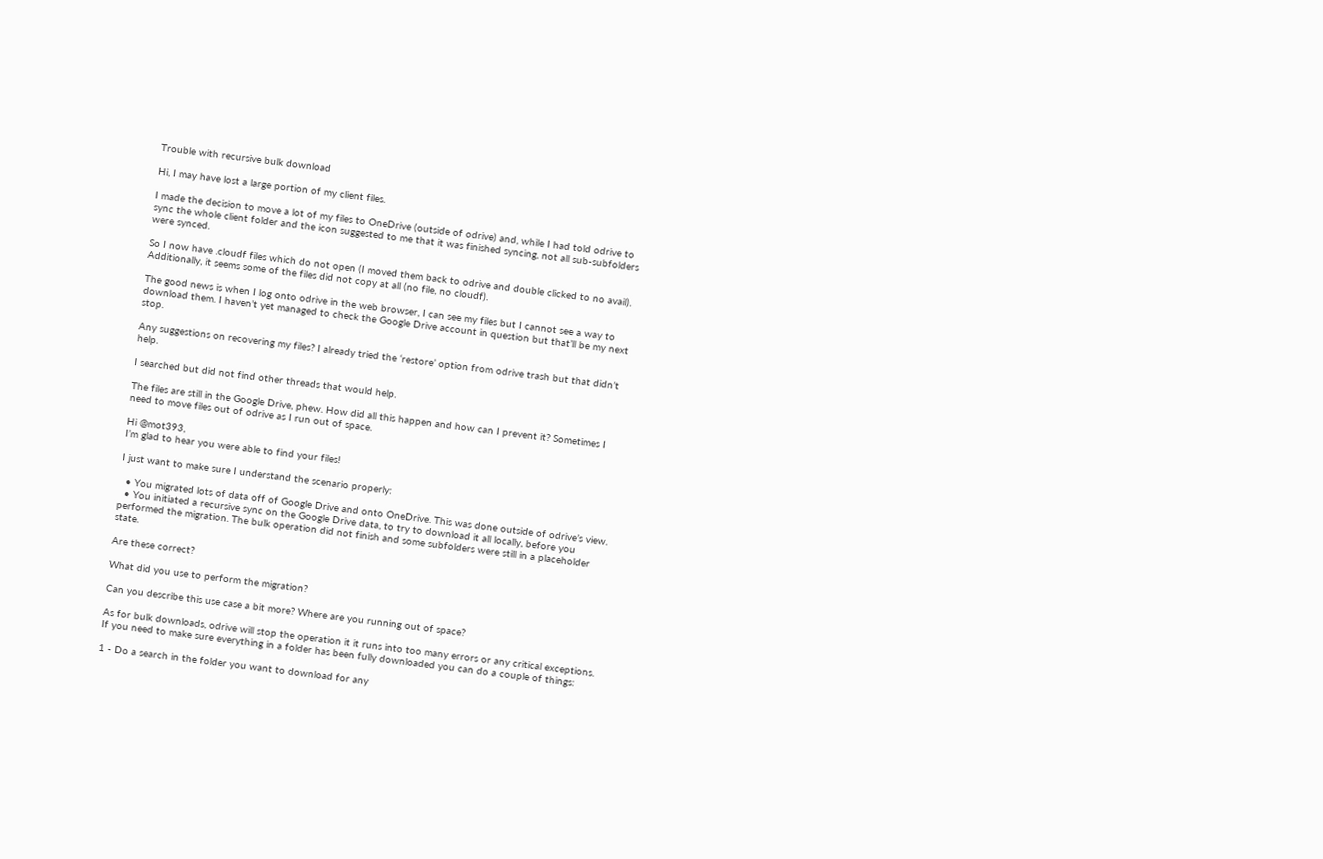Trouble with recursive bulk download

Hi, I may have lost a large portion of my client files.

I made the decision to move a lot of my files to OneDrive (outside of odrive) and, while I had told odrive to sync the whole client folder and the icon suggested to me that it was finished syncing, not all sub-subfolders were synced.

So I now have .cloudf files which do not open (I moved them back to odrive and double clicked to no avail). Additionally, it seems some of the files did not copy at all (no file, no cloudf).

The good news is when I log onto odrive in the web browser, I can see my files but I cannot see a way to download them. I haven’t yet managed to check the Google Drive account in question but that’ll be my next stop.

Any suggestions on recovering my files? I already tried the ‘restore’ option from odrive trash but that didn’t help.

I searched but did not find other threads that would help.

The files are still in the Google Drive, phew. How did all this happen and how can I prevent it? Sometimes I need to move files out of odrive as I run out of space.

Hi @mot393,
I’m glad to hear you were able to find your files!

I just want to make sure I understand the scenario properly:

  • You migrated lots of data off of Google Drive and onto OneDrive. This was done outside of odrive’s view.
  • You initiated a recursive sync on the Google Drive data, to try to download it all locally, before you performed the migration. The bulk operation did not finish and some subfolders were still in a placeholder state.

Are these correct?

What did you use to perform the migration?

Can you describe this use case a bit more? Where are you running out of space?

As for bulk downloads, odrive will stop the operation it it runs into too many errors or any critical exceptions. If you need to make sure everything in a folder has been fully downloaded you can do a couple of things:

1 - Do a search in the folder you want to download for any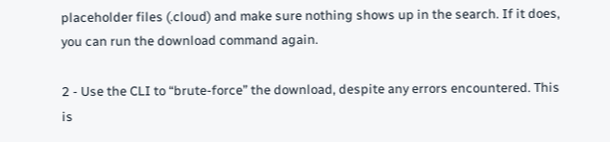placeholder files (.cloud) and make sure nothing shows up in the search. If it does, you can run the download command again.

2 - Use the CLI to “brute-force” the download, despite any errors encountered. This is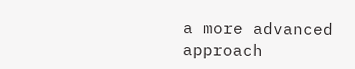a more advanced approach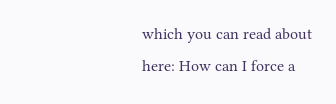which you can read about here: How can I force a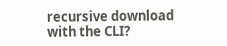recursive download with the CLI?